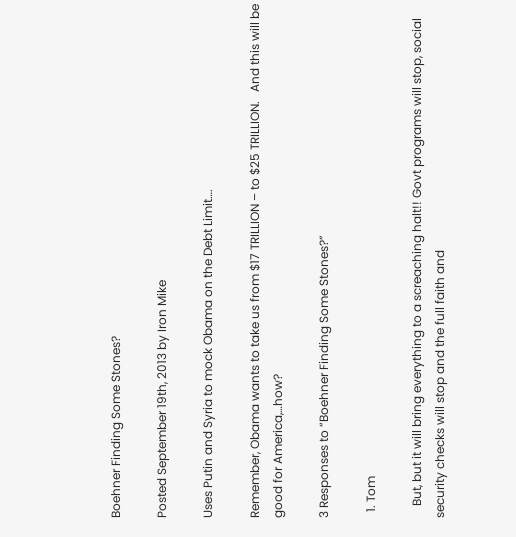Boehner Finding Some Stones?

Posted September 19th, 2013 by Iron Mike

Uses Putin and Syria to mock Obama on the Debt Limit….

Remember, Obama wants to take us from $17 TRILLION – to $25 TRILLION.   And this will be good for America,…how?

3 Responses to “Boehner Finding Some Stones?”

  1. Tom

    But, but it will bring everything to a screaching halt!! Govt programs will stop, social security checks will stop and the full faith and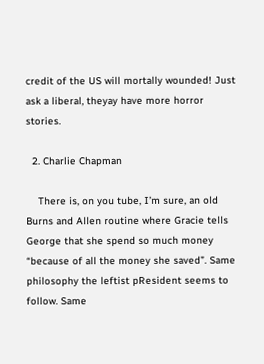credit of the US will mortally wounded! Just ask a liberal, theyay have more horror stories.

  2. Charlie Chapman

    There is, on you tube, I’m sure, an old Burns and Allen routine where Gracie tells George that she spend so much money “because of all the money she saved”. Same philosophy the leftist pResident seems to follow. Same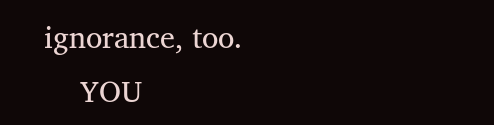ignorance, too.
    YOU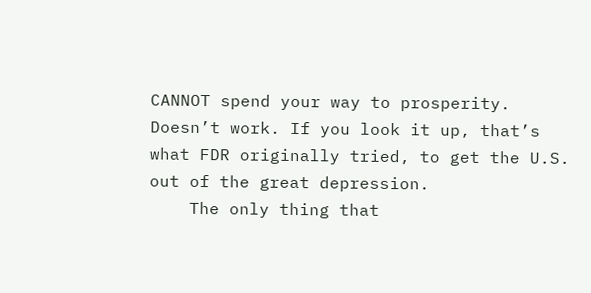CANNOT spend your way to prosperity. Doesn’t work. If you look it up, that’s what FDR originally tried, to get the U.S. out of the great depression.
    The only thing that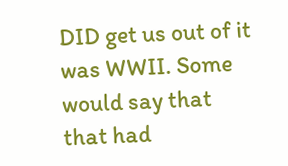DID get us out of it was WWII. Some would say that that had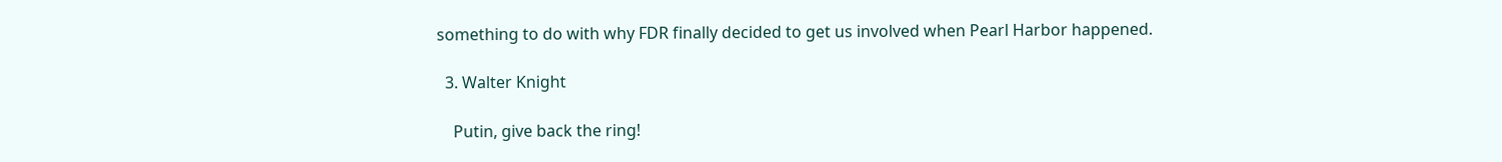something to do with why FDR finally decided to get us involved when Pearl Harbor happened.

  3. Walter Knight

    Putin, give back the ring!